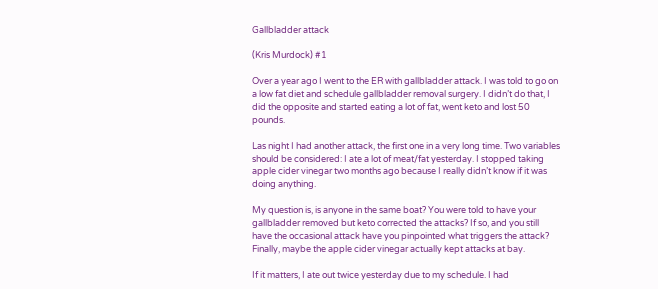Gallbladder attack

(Kris Murdock) #1

Over a year ago I went to the ER with gallbladder attack. I was told to go on a low fat diet and schedule gallbladder removal surgery. I didn’t do that, I did the opposite and started eating a lot of fat, went keto and lost 50 pounds.

Las night I had another attack, the first one in a very long time. Two variables should be considered: I ate a lot of meat/fat yesterday. I stopped taking apple cider vinegar two months ago because I really didn’t know if it was doing anything.

My question is, is anyone in the same boat? You were told to have your gallbladder removed but keto corrected the attacks? If so, and you still have the occasional attack have you pinpointed what triggers the attack? Finally, maybe the apple cider vinegar actually kept attacks at bay.

If it matters, I ate out twice yesterday due to my schedule. I had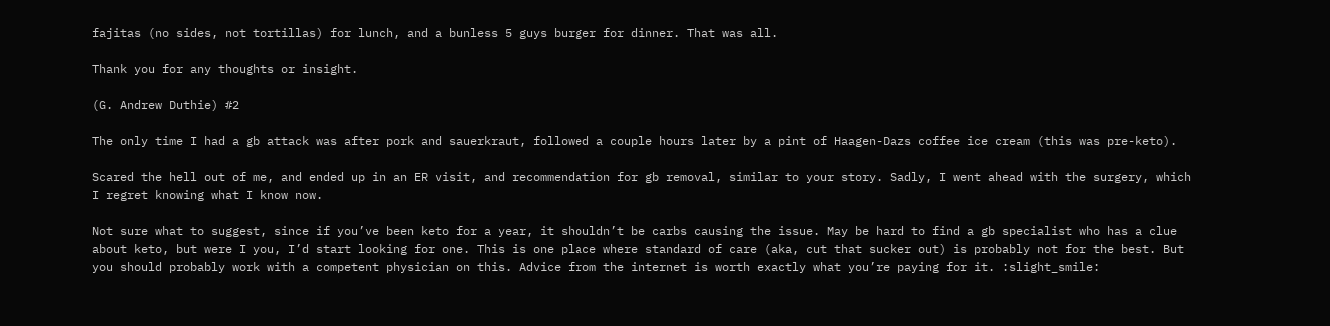fajitas (no sides, not tortillas) for lunch, and a bunless 5 guys burger for dinner. That was all.

Thank you for any thoughts or insight.

(G. Andrew Duthie) #2

The only time I had a gb attack was after pork and sauerkraut, followed a couple hours later by a pint of Haagen-Dazs coffee ice cream (this was pre-keto).

Scared the hell out of me, and ended up in an ER visit, and recommendation for gb removal, similar to your story. Sadly, I went ahead with the surgery, which I regret knowing what I know now.

Not sure what to suggest, since if you’ve been keto for a year, it shouldn’t be carbs causing the issue. May be hard to find a gb specialist who has a clue about keto, but were I you, I’d start looking for one. This is one place where standard of care (aka, cut that sucker out) is probably not for the best. But you should probably work with a competent physician on this. Advice from the internet is worth exactly what you’re paying for it. :slight_smile: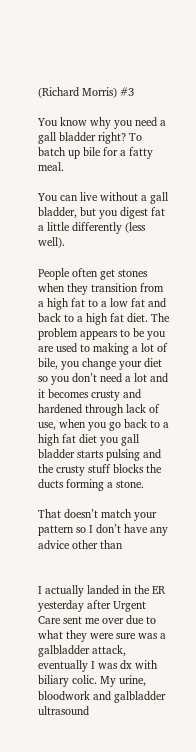(Richard Morris) #3

You know why you need a gall bladder right? To batch up bile for a fatty meal.

You can live without a gall bladder, but you digest fat a little differently (less well).

People often get stones when they transition from a high fat to a low fat and back to a high fat diet. The problem appears to be you are used to making a lot of bile, you change your diet so you don’t need a lot and it becomes crusty and hardened through lack of use, when you go back to a high fat diet you gall bladder starts pulsing and the crusty stuff blocks the ducts forming a stone.

That doesn’t match your pattern so I don’t have any advice other than


I actually landed in the ER yesterday after Urgent Care sent me over due to what they were sure was a galbladder attack, eventually I was dx with biliary colic. My urine, bloodwork and galbladder ultrasound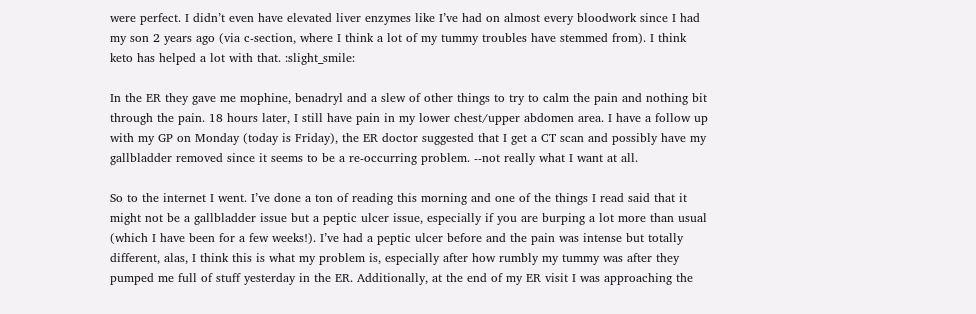were perfect. I didn’t even have elevated liver enzymes like I’ve had on almost every bloodwork since I had my son 2 years ago (via c-section, where I think a lot of my tummy troubles have stemmed from). I think keto has helped a lot with that. :slight_smile:

In the ER they gave me mophine, benadryl and a slew of other things to try to calm the pain and nothing bit through the pain. 18 hours later, I still have pain in my lower chest/upper abdomen area. I have a follow up with my GP on Monday (today is Friday), the ER doctor suggested that I get a CT scan and possibly have my gallbladder removed since it seems to be a re-occurring problem. --not really what I want at all.

So to the internet I went. I’ve done a ton of reading this morning and one of the things I read said that it might not be a gallbladder issue but a peptic ulcer issue, especially if you are burping a lot more than usual (which I have been for a few weeks!). I’ve had a peptic ulcer before and the pain was intense but totally different, alas, I think this is what my problem is, especially after how rumbly my tummy was after they pumped me full of stuff yesterday in the ER. Additionally, at the end of my ER visit I was approaching the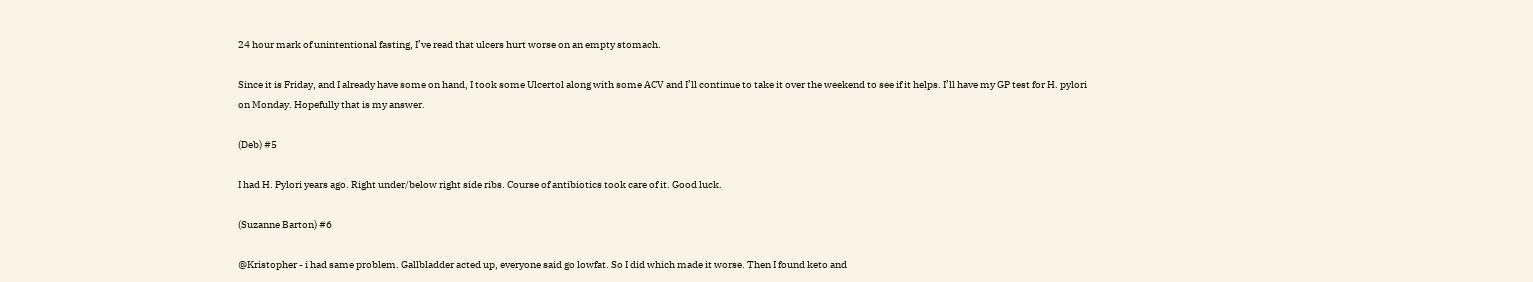24 hour mark of unintentional fasting, I’ve read that ulcers hurt worse on an empty stomach.

Since it is Friday, and I already have some on hand, I took some Ulcertol along with some ACV and I’ll continue to take it over the weekend to see if it helps. I’ll have my GP test for H. pylori on Monday. Hopefully that is my answer.

(Deb) #5

I had H. Pylori years ago. Right under/below right side ribs. Course of antibiotics took care of it. Good luck.

(Suzanne Barton) #6

@Kristopher - i had same problem. Gallbladder acted up, everyone said go lowfat. So I did which made it worse. Then I found keto and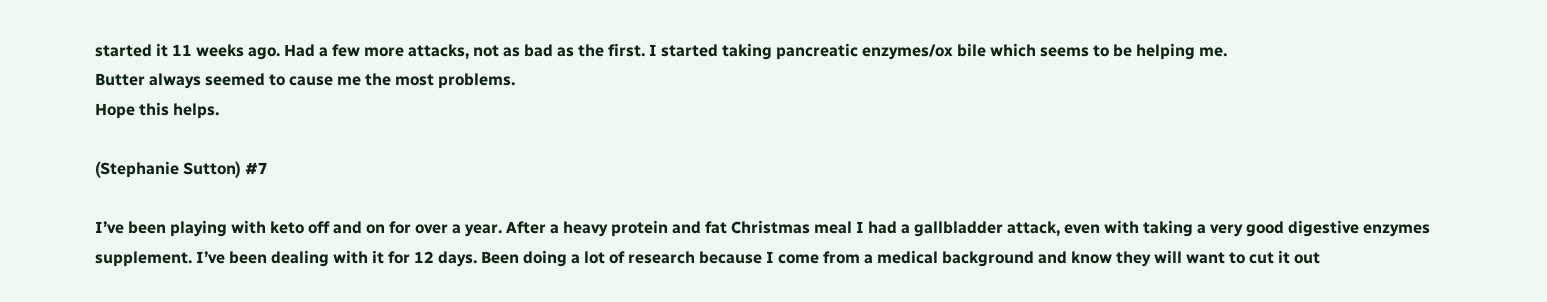started it 11 weeks ago. Had a few more attacks, not as bad as the first. I started taking pancreatic enzymes/ox bile which seems to be helping me.
Butter always seemed to cause me the most problems.
Hope this helps.

(Stephanie Sutton) #7

I’ve been playing with keto off and on for over a year. After a heavy protein and fat Christmas meal I had a gallbladder attack, even with taking a very good digestive enzymes supplement. I’ve been dealing with it for 12 days. Been doing a lot of research because I come from a medical background and know they will want to cut it out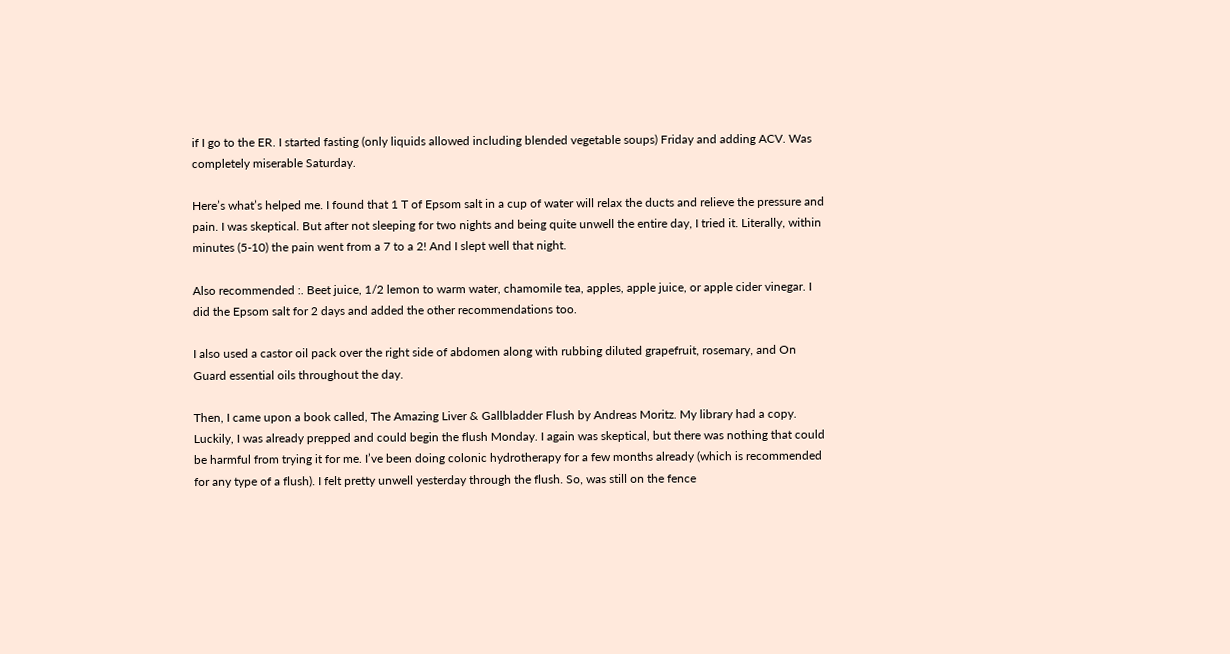if I go to the ER. I started fasting (only liquids allowed including blended vegetable soups) Friday and adding ACV. Was completely miserable Saturday.

Here’s what’s helped me. I found that 1 T of Epsom salt in a cup of water will relax the ducts and relieve the pressure and pain. I was skeptical. But after not sleeping for two nights and being quite unwell the entire day, I tried it. Literally, within minutes (5-10) the pain went from a 7 to a 2! And I slept well that night.

Also recommended :. Beet juice, 1/2 lemon to warm water, chamomile tea, apples, apple juice, or apple cider vinegar. I did the Epsom salt for 2 days and added the other recommendations too.

I also used a castor oil pack over the right side of abdomen along with rubbing diluted grapefruit, rosemary, and On Guard essential oils throughout the day.

Then, I came upon a book called, The Amazing Liver & Gallbladder Flush by Andreas Moritz. My library had a copy. Luckily, I was already prepped and could begin the flush Monday. I again was skeptical, but there was nothing that could be harmful from trying it for me. I’ve been doing colonic hydrotherapy for a few months already (which is recommended for any type of a flush). I felt pretty unwell yesterday through the flush. So, was still on the fence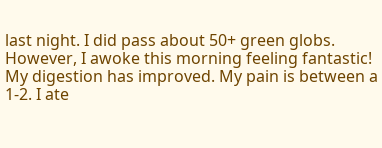last night. I did pass about 50+ green globs. However, I awoke this morning feeling fantastic! My digestion has improved. My pain is between a 1-2. I ate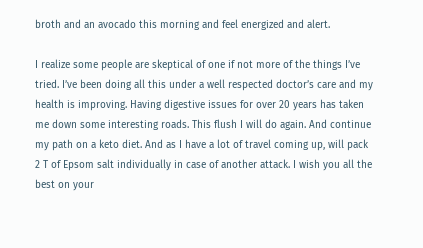broth and an avocado this morning and feel energized and alert.

I realize some people are skeptical of one if not more of the things I’ve tried. I’ve been doing all this under a well respected doctor’s care and my health is improving. Having digestive issues for over 20 years has taken me down some interesting roads. This flush I will do again. And continue my path on a keto diet. And as I have a lot of travel coming up, will pack 2 T of Epsom salt individually in case of another attack. I wish you all the best on your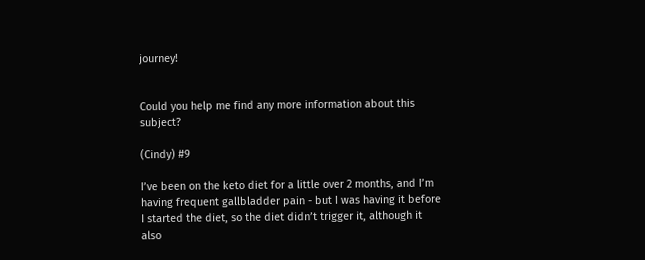journey!


Could you help me find any more information about this subject?

(Cindy) #9

I’ve been on the keto diet for a little over 2 months, and I’m having frequent gallbladder pain - but I was having it before I started the diet, so the diet didn’t trigger it, although it also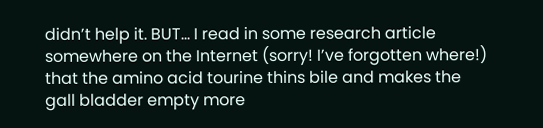didn’t help it. BUT… I read in some research article somewhere on the Internet (sorry! I’ve forgotten where!) that the amino acid tourine thins bile and makes the gall bladder empty more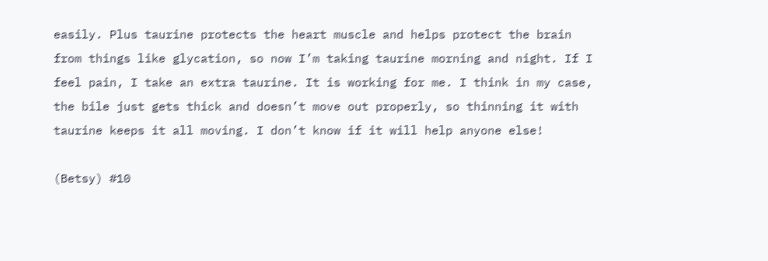easily. Plus taurine protects the heart muscle and helps protect the brain from things like glycation, so now I’m taking taurine morning and night. If I feel pain, I take an extra taurine. It is working for me. I think in my case, the bile just gets thick and doesn’t move out properly, so thinning it with taurine keeps it all moving. I don’t know if it will help anyone else!

(Betsy) #10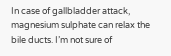In case of gallbladder attack, magnesium sulphate can relax the bile ducts. I’m not sure of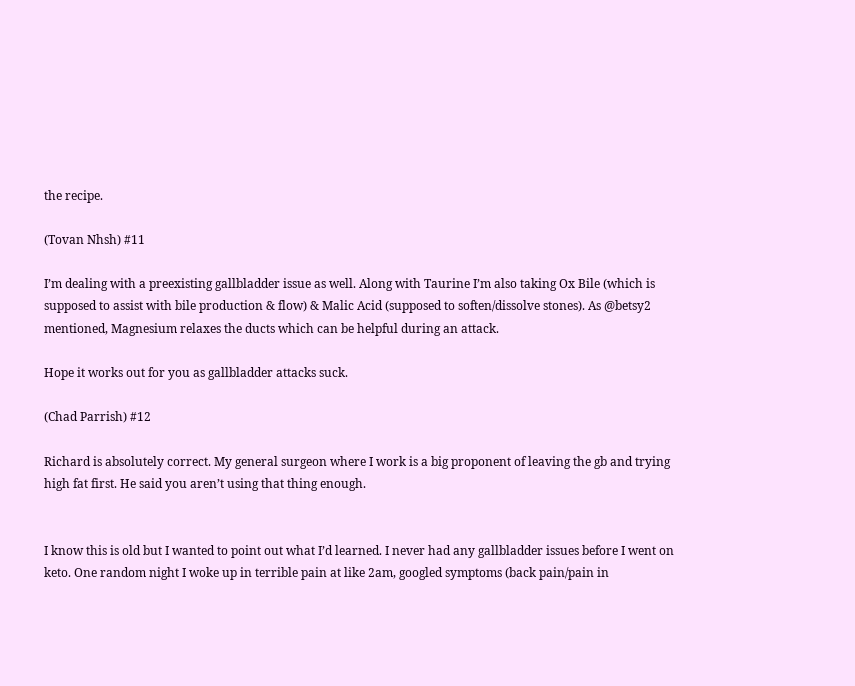the recipe.

(Tovan Nhsh) #11

I’m dealing with a preexisting gallbladder issue as well. Along with Taurine I’m also taking Ox Bile (which is supposed to assist with bile production & flow) & Malic Acid (supposed to soften/dissolve stones). As @betsy2 mentioned, Magnesium relaxes the ducts which can be helpful during an attack.

Hope it works out for you as gallbladder attacks suck.

(Chad Parrish) #12

Richard is absolutely correct. My general surgeon where I work is a big proponent of leaving the gb and trying high fat first. He said you aren’t using that thing enough.


I know this is old but I wanted to point out what I’d learned. I never had any gallbladder issues before I went on keto. One random night I woke up in terrible pain at like 2am, googled symptoms (back pain/pain in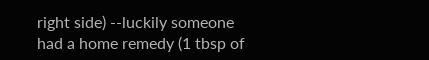right side) --luckily someone had a home remedy (1 tbsp of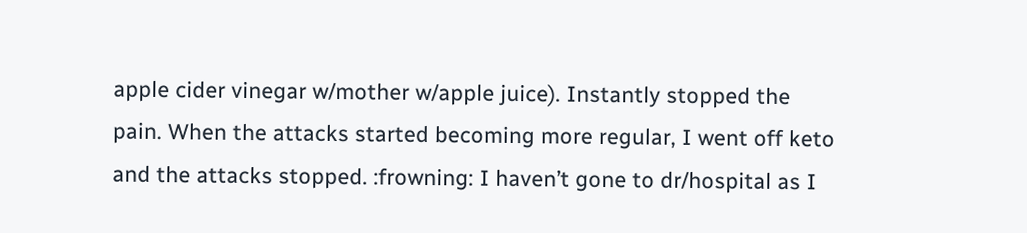apple cider vinegar w/mother w/apple juice). Instantly stopped the pain. When the attacks started becoming more regular, I went off keto and the attacks stopped. :frowning: I haven’t gone to dr/hospital as I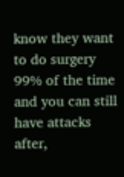know they want to do surgery 99% of the time and you can still have attacks after,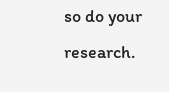so do your research.